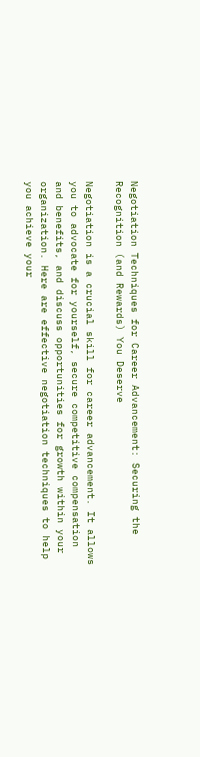Negotiation Techniques for Career Advancement: Securing the Recognition (and Rewards) You Deserve

Negotiation is a crucial skill for career advancement. It allows you to advocate for yourself, secure competitive compensation and benefits, and discuss opportunities for growth within your organization. Here are effective negotiation techniques to help you achieve your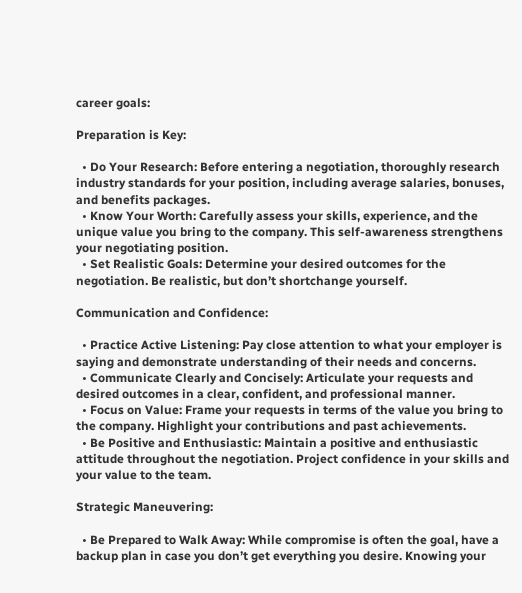career goals:

Preparation is Key:

  • Do Your Research: Before entering a negotiation, thoroughly research industry standards for your position, including average salaries, bonuses, and benefits packages.
  • Know Your Worth: Carefully assess your skills, experience, and the unique value you bring to the company. This self-awareness strengthens your negotiating position.
  • Set Realistic Goals: Determine your desired outcomes for the negotiation. Be realistic, but don’t shortchange yourself.

Communication and Confidence:

  • Practice Active Listening: Pay close attention to what your employer is saying and demonstrate understanding of their needs and concerns.
  • Communicate Clearly and Concisely: Articulate your requests and desired outcomes in a clear, confident, and professional manner.
  • Focus on Value: Frame your requests in terms of the value you bring to the company. Highlight your contributions and past achievements.
  • Be Positive and Enthusiastic: Maintain a positive and enthusiastic attitude throughout the negotiation. Project confidence in your skills and your value to the team.

Strategic Maneuvering:

  • Be Prepared to Walk Away: While compromise is often the goal, have a backup plan in case you don’t get everything you desire. Knowing your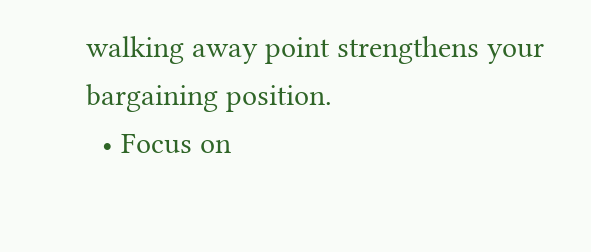walking away point strengthens your bargaining position.
  • Focus on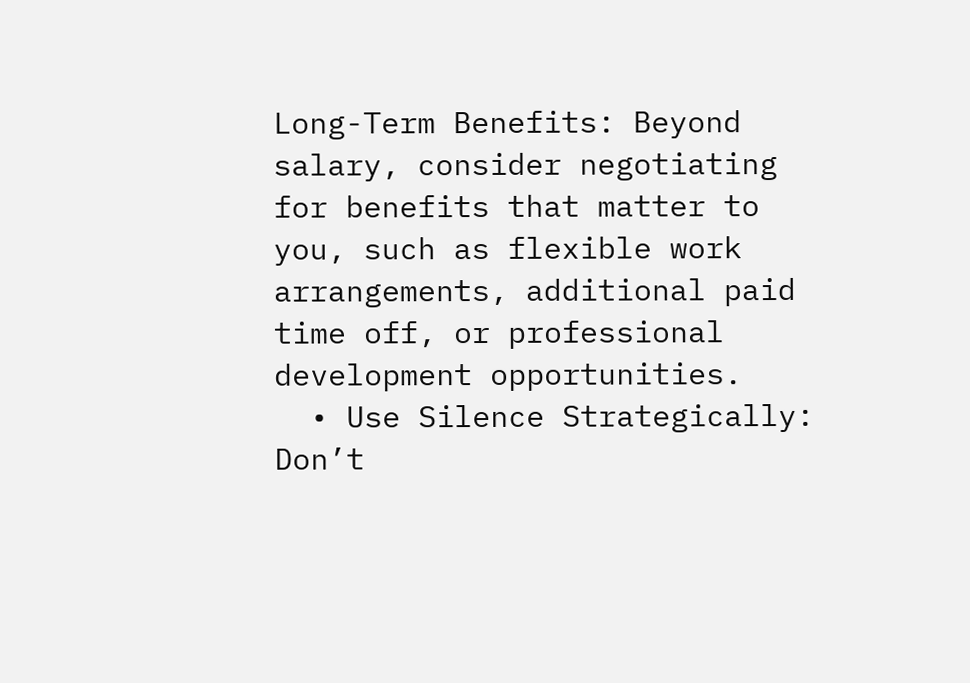Long-Term Benefits: Beyond salary, consider negotiating for benefits that matter to you, such as flexible work arrangements, additional paid time off, or professional development opportunities.
  • Use Silence Strategically: Don’t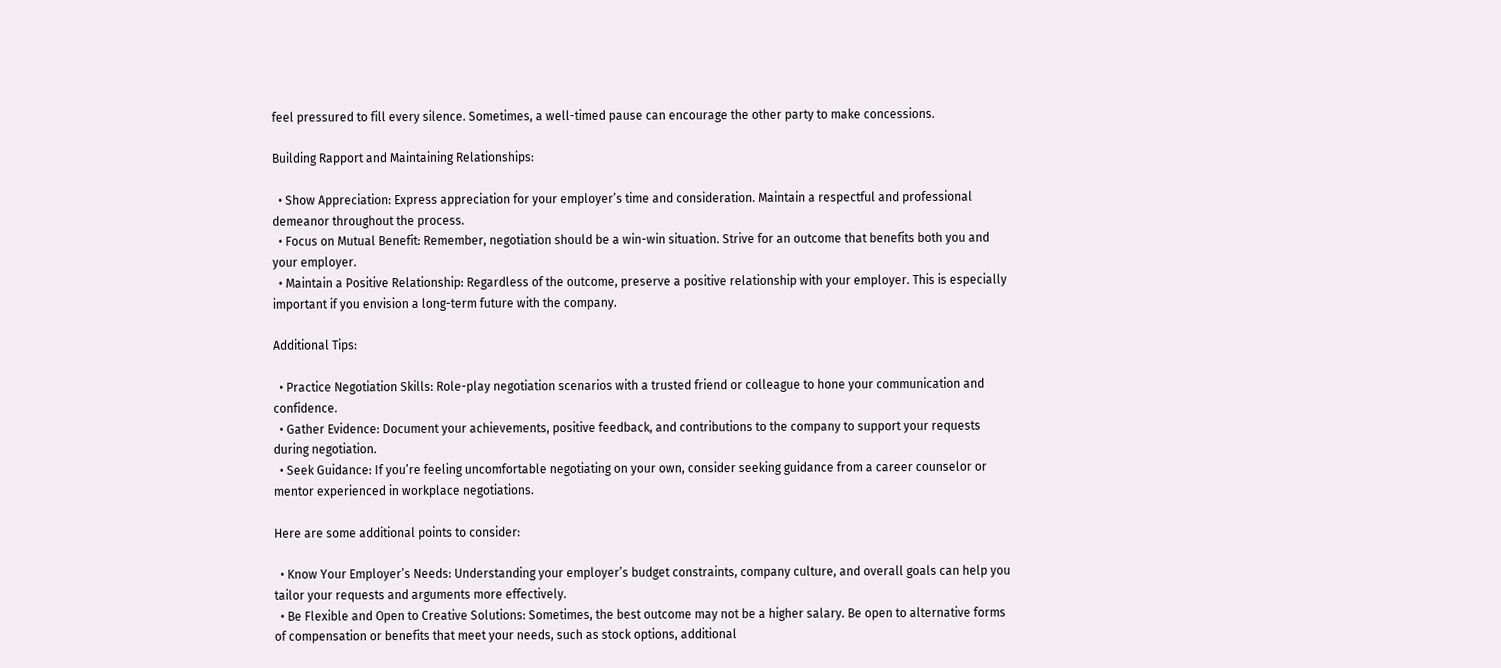feel pressured to fill every silence. Sometimes, a well-timed pause can encourage the other party to make concessions.

Building Rapport and Maintaining Relationships:

  • Show Appreciation: Express appreciation for your employer’s time and consideration. Maintain a respectful and professional demeanor throughout the process.
  • Focus on Mutual Benefit: Remember, negotiation should be a win-win situation. Strive for an outcome that benefits both you and your employer.
  • Maintain a Positive Relationship: Regardless of the outcome, preserve a positive relationship with your employer. This is especially important if you envision a long-term future with the company.

Additional Tips:

  • Practice Negotiation Skills: Role-play negotiation scenarios with a trusted friend or colleague to hone your communication and confidence.
  • Gather Evidence: Document your achievements, positive feedback, and contributions to the company to support your requests during negotiation.
  • Seek Guidance: If you’re feeling uncomfortable negotiating on your own, consider seeking guidance from a career counselor or mentor experienced in workplace negotiations.

Here are some additional points to consider:

  • Know Your Employer’s Needs: Understanding your employer’s budget constraints, company culture, and overall goals can help you tailor your requests and arguments more effectively.
  • Be Flexible and Open to Creative Solutions: Sometimes, the best outcome may not be a higher salary. Be open to alternative forms of compensation or benefits that meet your needs, such as stock options, additional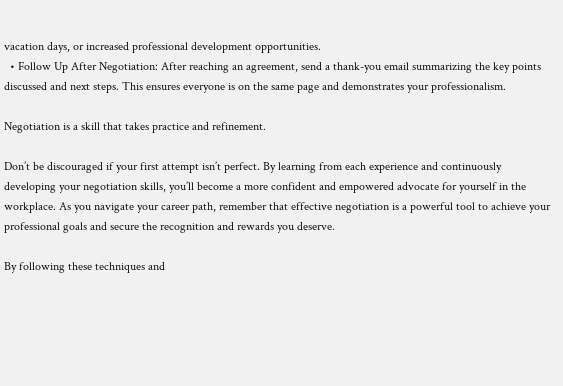vacation days, or increased professional development opportunities.
  • Follow Up After Negotiation: After reaching an agreement, send a thank-you email summarizing the key points discussed and next steps. This ensures everyone is on the same page and demonstrates your professionalism.

Negotiation is a skill that takes practice and refinement.

Don’t be discouraged if your first attempt isn’t perfect. By learning from each experience and continuously developing your negotiation skills, you’ll become a more confident and empowered advocate for yourself in the workplace. As you navigate your career path, remember that effective negotiation is a powerful tool to achieve your professional goals and secure the recognition and rewards you deserve.

By following these techniques and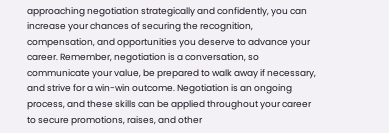approaching negotiation strategically and confidently, you can increase your chances of securing the recognition, compensation, and opportunities you deserve to advance your career. Remember, negotiation is a conversation, so communicate your value, be prepared to walk away if necessary, and strive for a win-win outcome. Negotiation is an ongoing process, and these skills can be applied throughout your career to secure promotions, raises, and other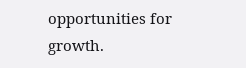opportunities for growth.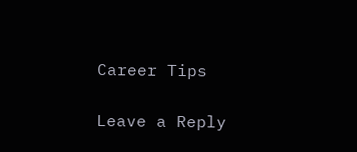Career Tips

Leave a Reply